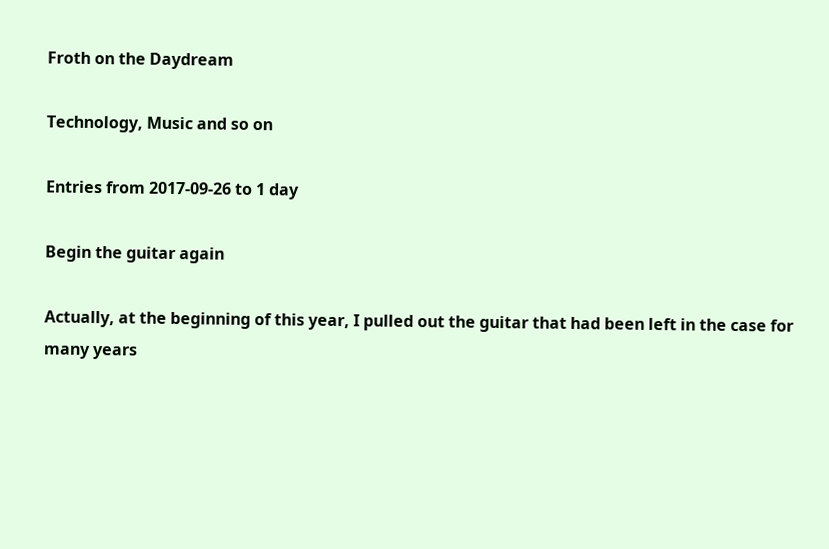Froth on the Daydream

Technology, Music and so on

Entries from 2017-09-26 to 1 day

Begin the guitar again

Actually, at the beginning of this year, I pulled out the guitar that had been left in the case for many years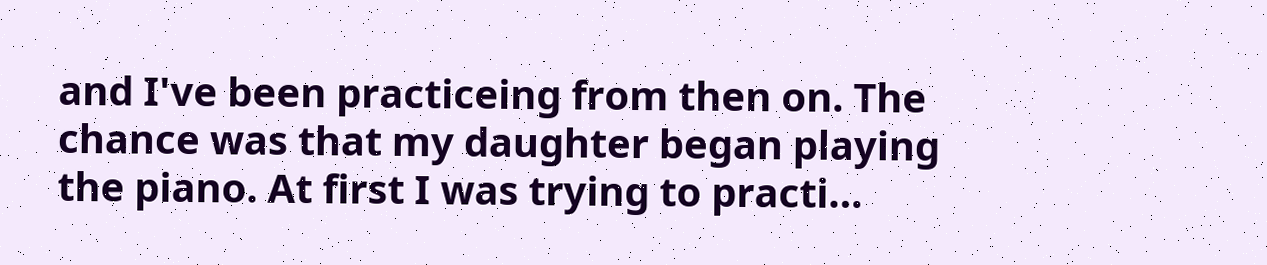and I've been practiceing from then on. The chance was that my daughter began playing the piano. At first I was trying to practi…